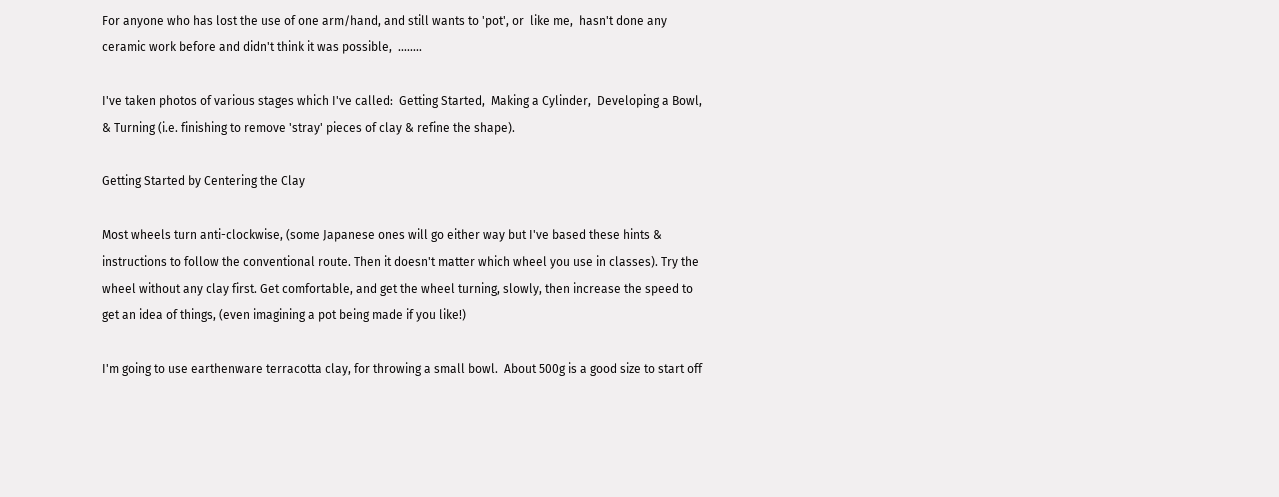For anyone who has lost the use of one arm/hand, and still wants to 'pot', or  like me,  hasn't done any ceramic work before and didn't think it was possible,  ........

I've taken photos of various stages which I've called:  Getting Started,  Making a Cylinder,  Developing a Bowl, & Turning (i.e. finishing to remove 'stray' pieces of clay & refine the shape).

Getting Started by Centering the Clay

Most wheels turn anti-clockwise, (some Japanese ones will go either way but I've based these hints & instructions to follow the conventional route. Then it doesn't matter which wheel you use in classes). Try the wheel without any clay first. Get comfortable, and get the wheel turning, slowly, then increase the speed to get an idea of things, (even imagining a pot being made if you like!)

I'm going to use earthenware terracotta clay, for throwing a small bowl.  About 500g is a good size to start off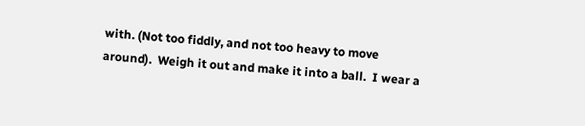with. (Not too fiddly, and not too heavy to move around).  Weigh it out and make it into a ball.  I wear a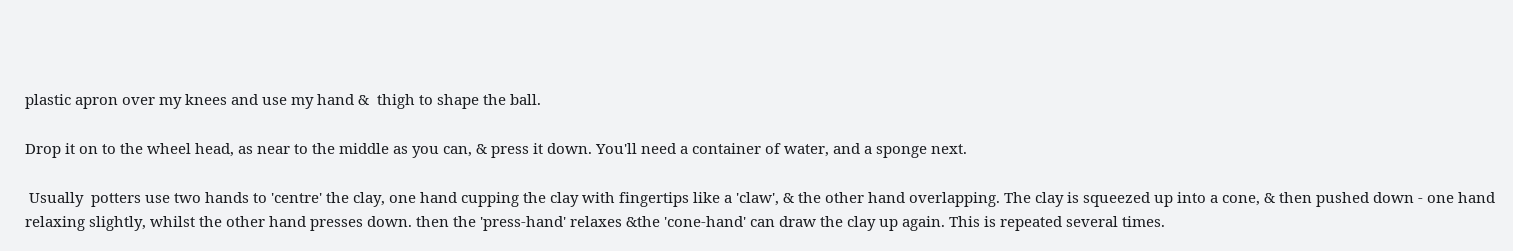plastic apron over my knees and use my hand &  thigh to shape the ball.

Drop it on to the wheel head, as near to the middle as you can, & press it down. You'll need a container of water, and a sponge next.

 Usually  potters use two hands to 'centre' the clay, one hand cupping the clay with fingertips like a 'claw', & the other hand overlapping. The clay is squeezed up into a cone, & then pushed down - one hand relaxing slightly, whilst the other hand presses down. then the 'press-hand' relaxes &the 'cone-hand' can draw the clay up again. This is repeated several times.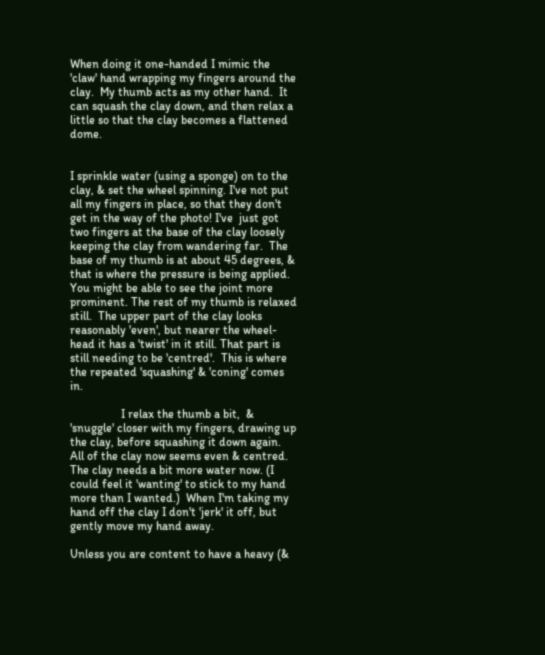When doing it one-handed I mimic the 'claw' hand wrapping my fingers around the clay.  My thumb acts as my other hand.  It can squash the clay down, and then relax a little so that the clay becomes a flattened dome.


I sprinkle water (using a sponge) on to the clay, & set the wheel spinning. I've not put all my fingers in place, so that they don't get in the way of the photo! I've  just got two fingers at the base of the clay loosely keeping the clay from wandering far.  The base of my thumb is at about 45 degrees, & that is where the pressure is being applied. You might be able to see the joint more prominent. The rest of my thumb is relaxed still.  The upper part of the clay looks reasonably 'even', but nearer the wheel-head it has a 'twist' in it still. That part is still needing to be 'centred'.  This is where the repeated 'squashing' & 'coning' comes in.

                 I relax the thumb a bit,  & 'snuggle' closer with my fingers, drawing up the clay, before squashing it down again.  All of the clay now seems even & centred.  The clay needs a bit more water now. (I could feel it 'wanting' to stick to my hand more than I wanted.)  When I'm taking my hand off the clay I don't 'jerk' it off, but gently move my hand away.

Unless you are content to have a heavy (&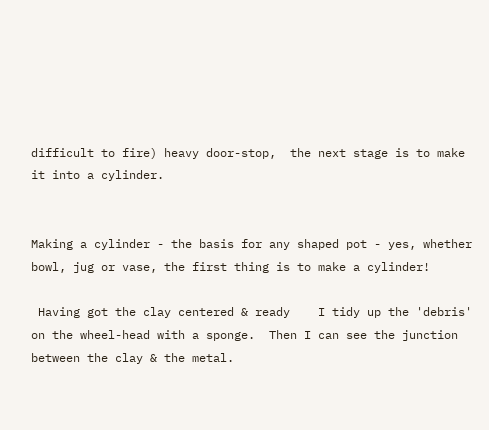difficult to fire) heavy door-stop,  the next stage is to make it into a cylinder.


Making a cylinder - the basis for any shaped pot - yes, whether bowl, jug or vase, the first thing is to make a cylinder!

 Having got the clay centered & ready    I tidy up the 'debris' on the wheel-head with a sponge.  Then I can see the junction between the clay & the metal.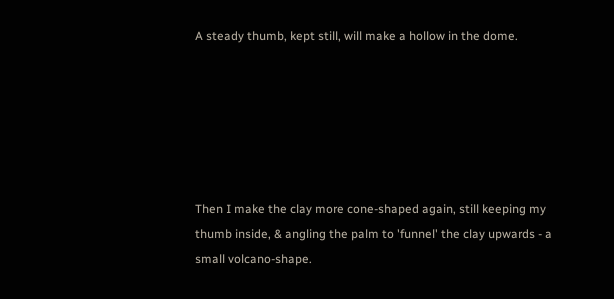A steady thumb, kept still, will make a hollow in the dome.






Then I make the clay more cone-shaped again, still keeping my thumb inside, & angling the palm to 'funnel' the clay upwards - a small volcano-shape.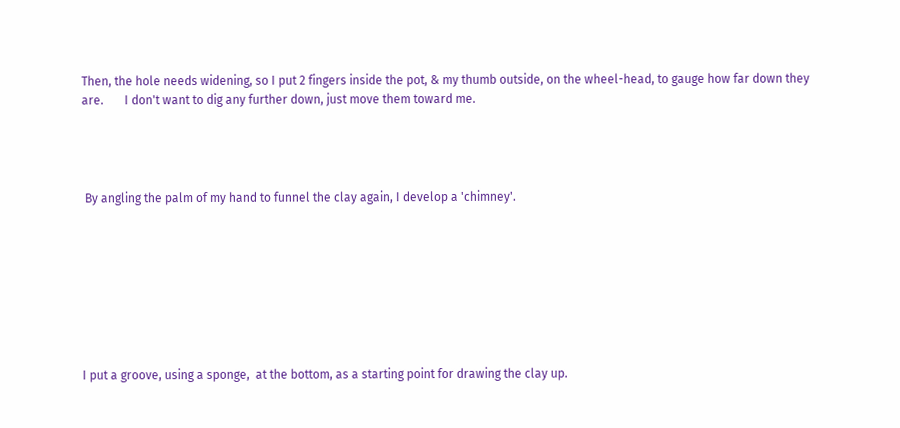Then, the hole needs widening, so I put 2 fingers inside the pot, & my thumb outside, on the wheel-head, to gauge how far down they are.       I don't want to dig any further down, just move them toward me.




 By angling the palm of my hand to funnel the clay again, I develop a 'chimney'.








I put a groove, using a sponge,  at the bottom, as a starting point for drawing the clay up.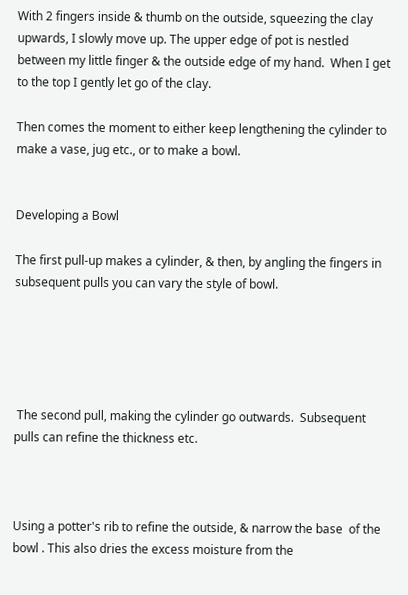With 2 fingers inside & thumb on the outside, squeezing the clay upwards, I slowly move up. The upper edge of pot is nestled between my little finger & the outside edge of my hand.  When I get to the top I gently let go of the clay.

Then comes the moment to either keep lengthening the cylinder to make a vase, jug etc., or to make a bowl.


Developing a Bowl

The first pull-up makes a cylinder, & then, by angling the fingers in subsequent pulls you can vary the style of bowl.





 The second pull, making the cylinder go outwards.  Subsequent pulls can refine the thickness etc.



Using a potter's rib to refine the outside, & narrow the base  of the bowl . This also dries the excess moisture from the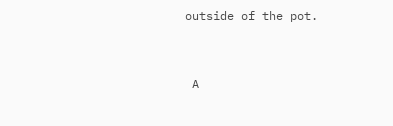outside of the pot.


 A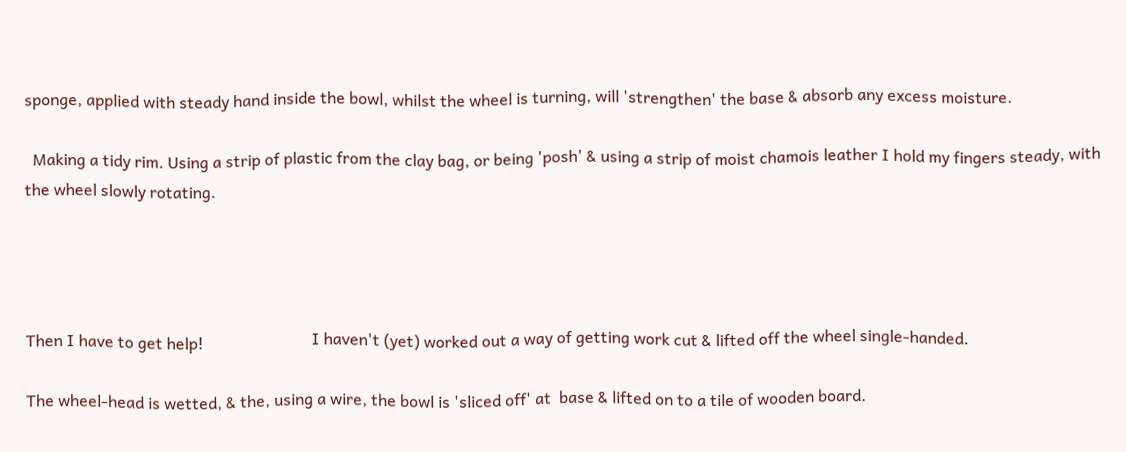sponge, applied with steady hand inside the bowl, whilst the wheel is turning, will 'strengthen' the base & absorb any excess moisture.

  Making a tidy rim. Using a strip of plastic from the clay bag, or being 'posh' & using a strip of moist chamois leather I hold my fingers steady, with the wheel slowly rotating.




Then I have to get help!                           I haven't (yet) worked out a way of getting work cut & lifted off the wheel single-handed.

The wheel-head is wetted, & the, using a wire, the bowl is 'sliced off' at  base & lifted on to a tile of wooden board.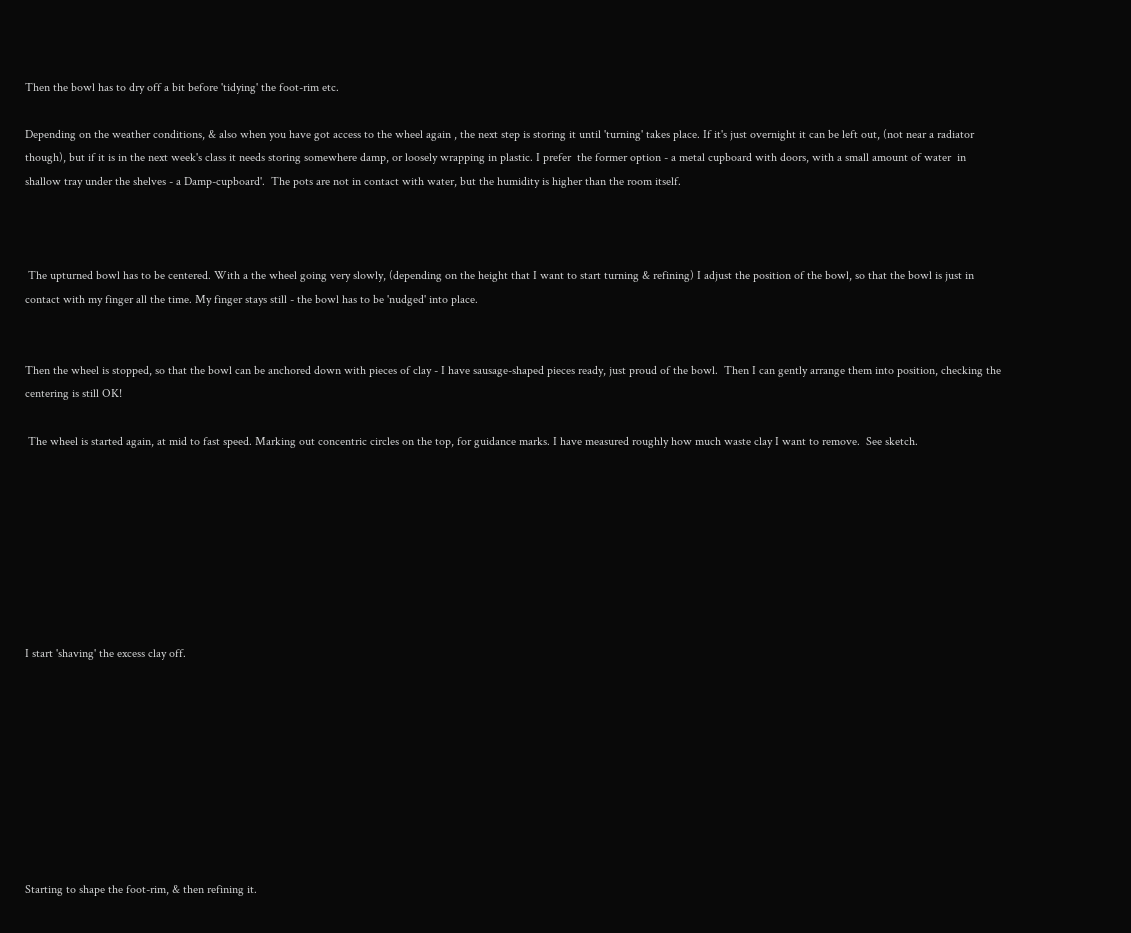Then the bowl has to dry off a bit before 'tidying' the foot-rim etc.

Depending on the weather conditions, & also when you have got access to the wheel again , the next step is storing it until 'turning' takes place. If it's just overnight it can be left out, (not near a radiator though), but if it is in the next week's class it needs storing somewhere damp, or loosely wrapping in plastic. I prefer  the former option - a metal cupboard with doors, with a small amount of water  in shallow tray under the shelves - a Damp-cupboard'.  The pots are not in contact with water, but the humidity is higher than the room itself.



 The upturned bowl has to be centered. With a the wheel going very slowly, (depending on the height that I want to start turning & refining) I adjust the position of the bowl, so that the bowl is just in contact with my finger all the time. My finger stays still - the bowl has to be 'nudged' into place.


Then the wheel is stopped, so that the bowl can be anchored down with pieces of clay - I have sausage-shaped pieces ready, just proud of the bowl.  Then I can gently arrange them into position, checking the centering is still OK!

 The wheel is started again, at mid to fast speed. Marking out concentric circles on the top, for guidance marks. I have measured roughly how much waste clay I want to remove.  See sketch.








I start 'shaving' the excess clay off.









Starting to shape the foot-rim, & then refining it.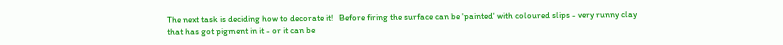The next task is deciding how to decorate it!   Before firing the surface can be 'painted' with coloured slips - very runny clay that has got pigment in it - or it can be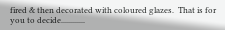fired & then decorated with coloured glazes.  That is for you to decide............